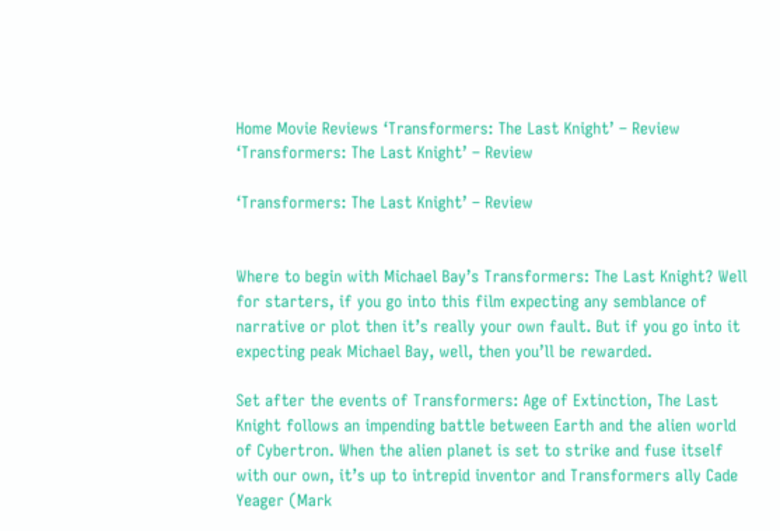Home Movie Reviews ‘Transformers: The Last Knight’ – Review
‘Transformers: The Last Knight’ – Review

‘Transformers: The Last Knight’ – Review


Where to begin with Michael Bay’s Transformers: The Last Knight? Well for starters, if you go into this film expecting any semblance of narrative or plot then it’s really your own fault. But if you go into it expecting peak Michael Bay, well, then you’ll be rewarded.

Set after the events of Transformers: Age of Extinction, The Last Knight follows an impending battle between Earth and the alien world of Cybertron. When the alien planet is set to strike and fuse itself with our own, it’s up to intrepid inventor and Transformers ally Cade Yeager (Mark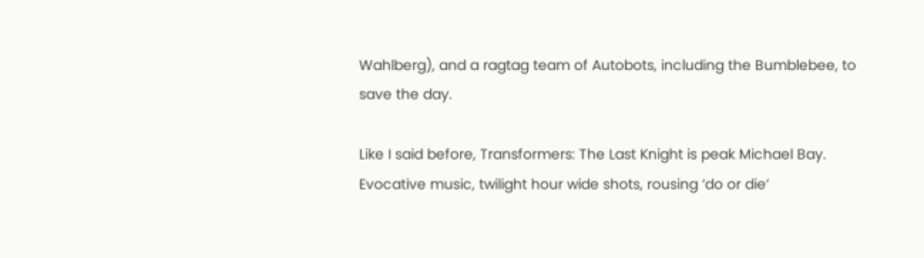Wahlberg), and a ragtag team of Autobots, including the Bumblebee, to save the day.

Like I said before, Transformers: The Last Knight is peak Michael Bay. Evocative music, twilight hour wide shots, rousing ‘do or die’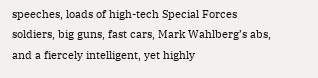speeches, loads of high-tech Special Forces soldiers, big guns, fast cars, Mark Wahlberg’s abs, and a fiercely intelligent, yet highly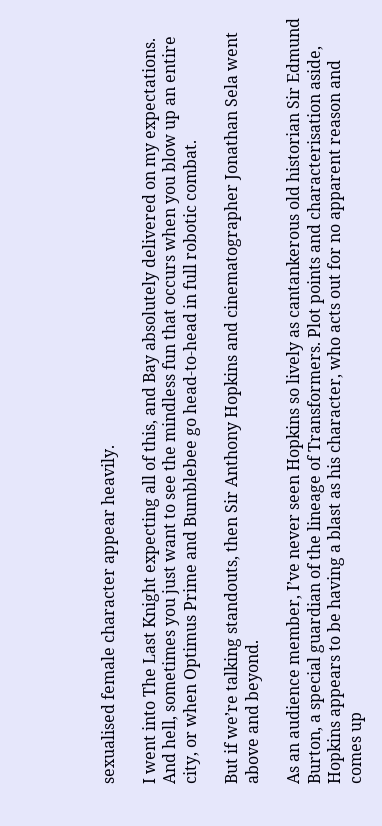sexualised female character appear heavily.

I went into The Last Knight expecting all of this, and Bay absolutely delivered on my expectations. And hell, sometimes you just want to see the mindless fun that occurs when you blow up an entire city, or when Optimus Prime and Bumblebee go head-to-head in full robotic combat.

But if we’re talking standouts, then Sir Anthony Hopkins and cinematographer Jonathan Sela went above and beyond.

As an audience member, I’ve never seen Hopkins so lively as cantankerous old historian Sir Edmund Burton, a special guardian of the lineage of Transformers. Plot points and characterisation aside, Hopkins appears to be having a blast as his character, who acts out for no apparent reason and comes up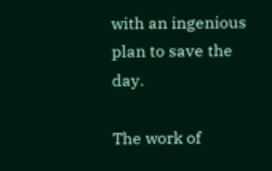with an ingenious plan to save the day.

The work of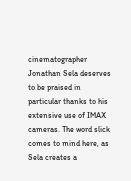cinematographer Jonathan Sela deserves to be praised in particular thanks to his extensive use of IMAX cameras. The word slick comes to mind here, as Sela creates a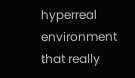hyperreal environment that really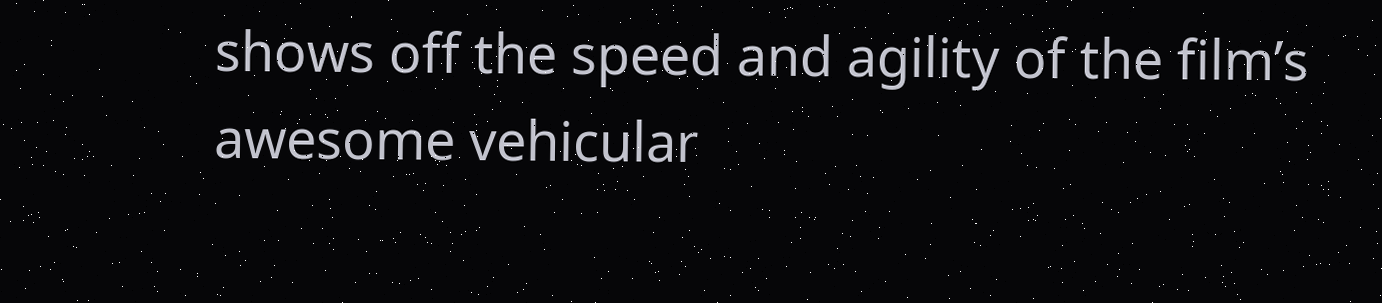shows off the speed and agility of the film’s awesome vehicular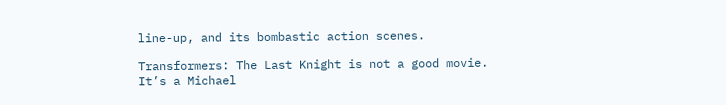line-up, and its bombastic action scenes.

Transformers: The Last Knight is not a good movie. It’s a Michael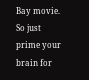Bay movie. So just prime your brain for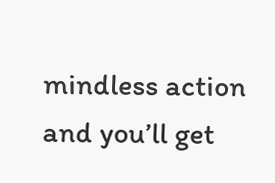mindless action and you’ll get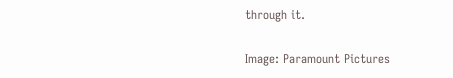through it.

Image: Paramount Pictures